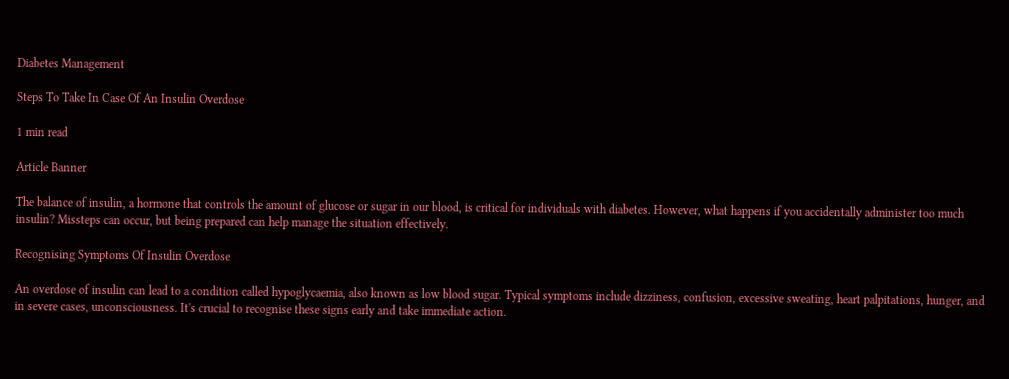Diabetes Management

Steps To Take In Case Of An Insulin Overdose

1 min read

Article Banner

The balance of insulin, a hormone that controls the amount of glucose or sugar in our blood, is critical for individuals with diabetes. However, what happens if you accidentally administer too much insulin? Missteps can occur, but being prepared can help manage the situation effectively.

Recognising Symptoms Of Insulin Overdose

An overdose of insulin can lead to a condition called hypoglycaemia, also known as low blood sugar. Typical symptoms include dizziness, confusion, excessive sweating, heart palpitations, hunger, and in severe cases, unconsciousness. It's crucial to recognise these signs early and take immediate action.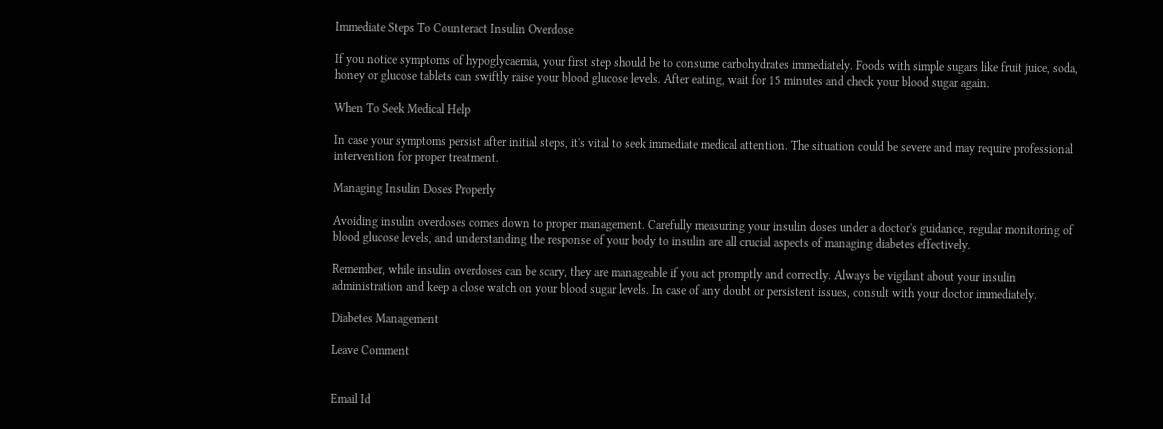Immediate Steps To Counteract Insulin Overdose

If you notice symptoms of hypoglycaemia, your first step should be to consume carbohydrates immediately. Foods with simple sugars like fruit juice, soda, honey or glucose tablets can swiftly raise your blood glucose levels. After eating, wait for 15 minutes and check your blood sugar again.

When To Seek Medical Help

In case your symptoms persist after initial steps, it's vital to seek immediate medical attention. The situation could be severe and may require professional intervention for proper treatment.

Managing Insulin Doses Properly

Avoiding insulin overdoses comes down to proper management. Carefully measuring your insulin doses under a doctor's guidance, regular monitoring of blood glucose levels, and understanding the response of your body to insulin are all crucial aspects of managing diabetes effectively.

Remember, while insulin overdoses can be scary, they are manageable if you act promptly and correctly. Always be vigilant about your insulin administration and keep a close watch on your blood sugar levels. In case of any doubt or persistent issues, consult with your doctor immediately.

Diabetes Management

Leave Comment


Email Id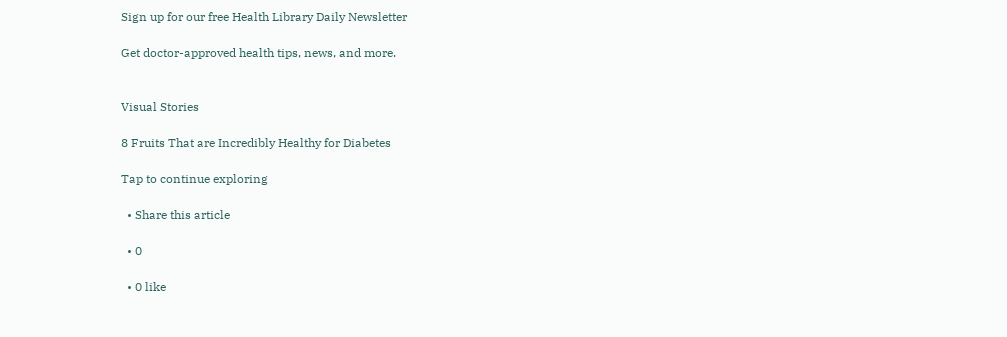Sign up for our free Health Library Daily Newsletter

Get doctor-approved health tips, news, and more.


Visual Stories

8 Fruits That are Incredibly Healthy for Diabetes

Tap to continue exploring

  • Share this article

  • 0

  • 0 like